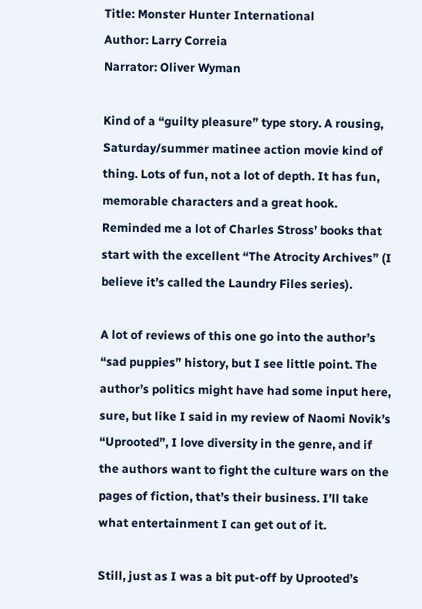Title: Monster Hunter International
Author: Larry Correia
Narrator: Oliver Wyman

Kind of a “guilty pleasure” type story. A rousing, Saturday/summer matinee action movie kind of thing. Lots of fun, not a lot of depth. It has fun, memorable characters and a great hook. Reminded me a lot of Charles Stross’ books that start with the excellent “The Atrocity Archives” (I believe it’s called the Laundry Files series).

A lot of reviews of this one go into the author’s “sad puppies” history, but I see little point. The author’s politics might have had some input here, sure, but like I said in my review of Naomi Novik’s “Uprooted”, I love diversity in the genre, and if the authors want to fight the culture wars on the pages of fiction, that’s their business. I’ll take what entertainment I can get out of it.

Still, just as I was a bit put-off by Uprooted’s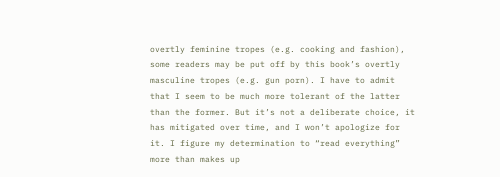overtly feminine tropes (e.g. cooking and fashion), some readers may be put off by this book’s overtly masculine tropes (e.g. gun porn). I have to admit that I seem to be much more tolerant of the latter than the former. But it’s not a deliberate choice, it has mitigated over time, and I won’t apologize for it. I figure my determination to “read everything” more than makes up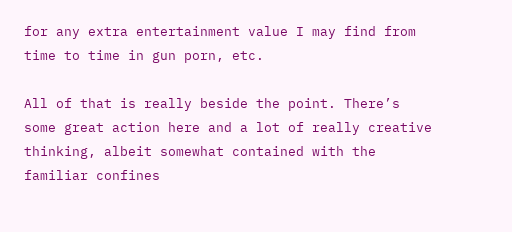for any extra entertainment value I may find from time to time in gun porn, etc.

All of that is really beside the point. There’s some great action here and a lot of really creative thinking, albeit somewhat contained with the familiar confines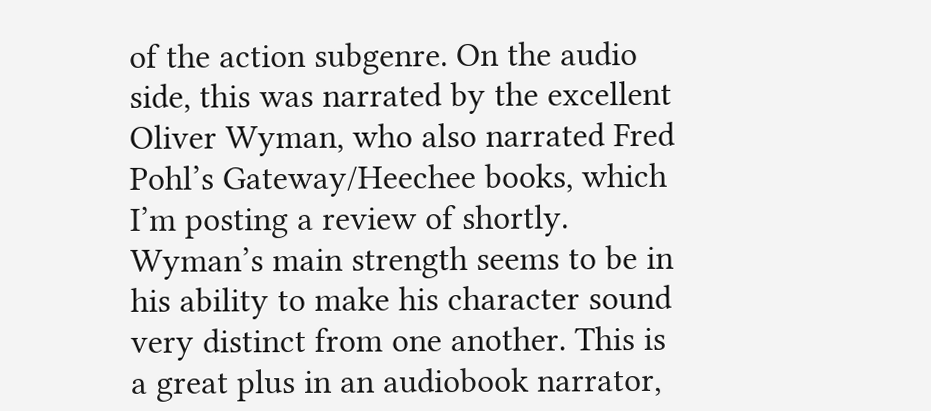of the action subgenre. On the audio side, this was narrated by the excellent Oliver Wyman, who also narrated Fred Pohl’s Gateway/Heechee books, which I’m posting a review of shortly. Wyman’s main strength seems to be in his ability to make his character sound very distinct from one another. This is a great plus in an audiobook narrator,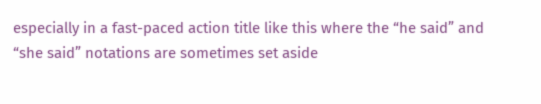especially in a fast-paced action title like this where the “he said” and “she said” notations are sometimes set aside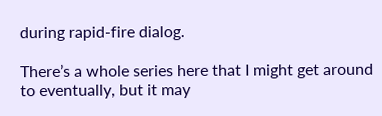during rapid-fire dialog.

There’s a whole series here that I might get around to eventually, but it may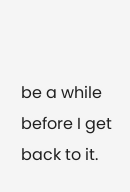be a while before I get back to it.